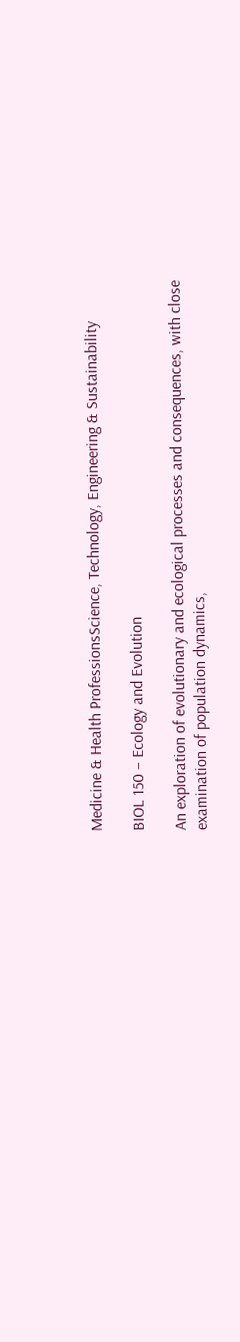Medicine & Health ProfessionsScience, Technology, Engineering & Sustainability

BIOL 150 – Ecology and Evolution

An exploration of evolutionary and ecological processes and consequences, with close examination of population dynamics,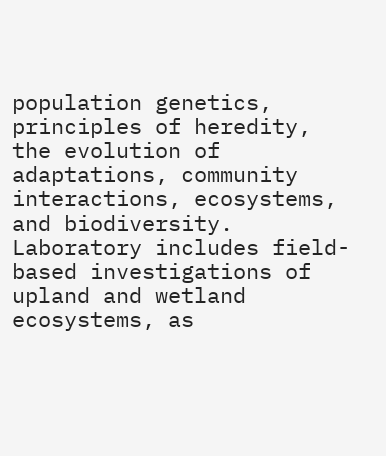population genetics, principles of heredity, the evolution of adaptations, community interactions, ecosystems, and biodiversity. Laboratory includes field-based investigations of upland and wetland ecosystems, as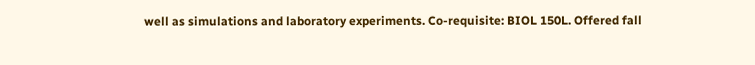well as simulations and laboratory experiments. Co-requisite: BIOL 150L. Offered fall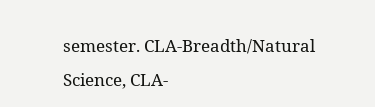semester. CLA-Breadth/Natural Science, CLA-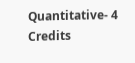Quantitative- 4 Credits